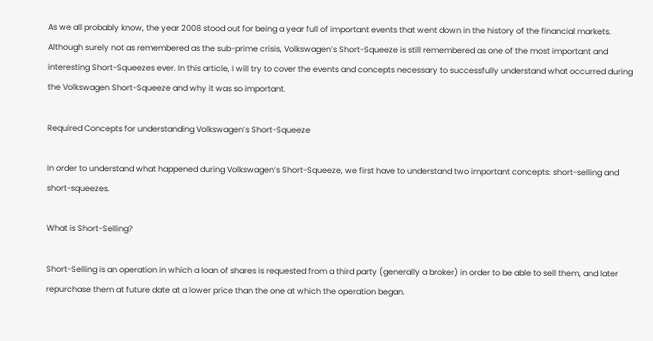As we all probably know, the year 2008 stood out for being a year full of important events that went down in the history of the financial markets. Although surely not as remembered as the sub-prime crisis, Volkswagen’s Short-Squeeze is still remembered as one of the most important and interesting Short-Squeezes ever. In this article, I will try to cover the events and concepts necessary to successfully understand what occurred during the Volkswagen Short-Squeeze and why it was so important.

Required Concepts for understanding Volkswagen’s Short-Squeeze

In order to understand what happened during Volkswagen’s Short-Squeeze, we first have to understand two important concepts: short-selling and short-squeezes.

What is Short-Selling?

Short-Selling is an operation in which a loan of shares is requested from a third party (generally a broker) in order to be able to sell them, and later repurchase them at future date at a lower price than the one at which the operation began.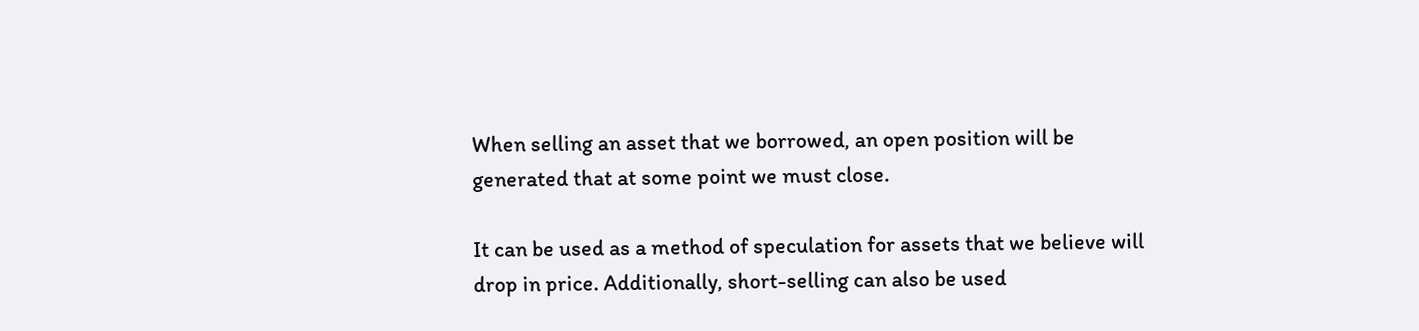When selling an asset that we borrowed, an open position will be generated that at some point we must close.

It can be used as a method of speculation for assets that we believe will drop in price. Additionally, short-selling can also be used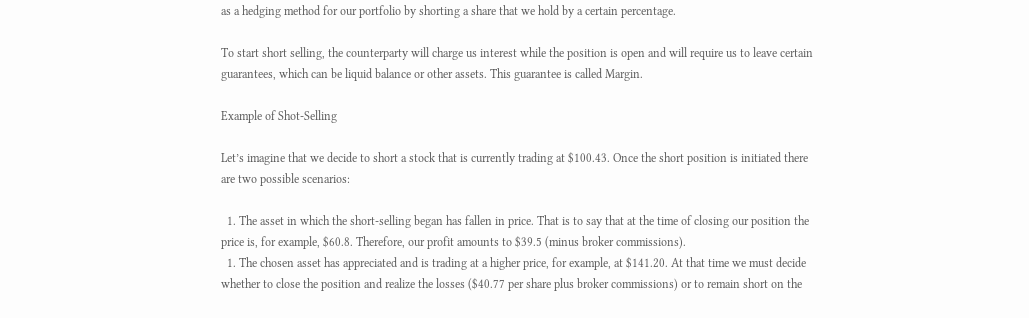as a hedging method for our portfolio by shorting a share that we hold by a certain percentage.

To start short selling, the counterparty will charge us interest while the position is open and will require us to leave certain guarantees, which can be liquid balance or other assets. This guarantee is called Margin.

Example of Shot-Selling

Let’s imagine that we decide to short a stock that is currently trading at $100.43. Once the short position is initiated there are two possible scenarios:

  1. The asset in which the short-selling began has fallen in price. That is to say that at the time of closing our position the price is, for example, $60.8. Therefore, our profit amounts to $39.5 (minus broker commissions).
  1. The chosen asset has appreciated and is trading at a higher price, for example, at $141.20. At that time we must decide whether to close the position and realize the losses ($40.77 per share plus broker commissions) or to remain short on the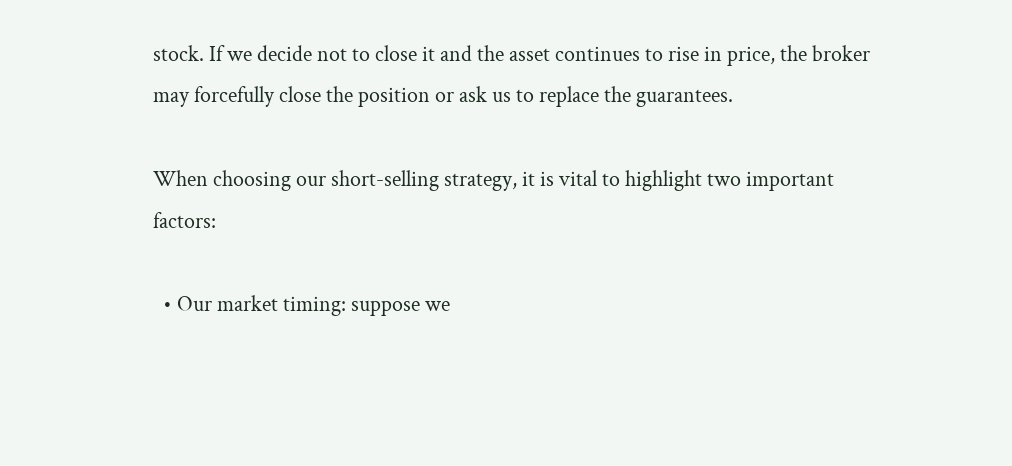stock. If we decide not to close it and the asset continues to rise in price, the broker may forcefully close the position or ask us to replace the guarantees.

When choosing our short-selling strategy, it is vital to highlight two important factors:

  • Our market timing: suppose we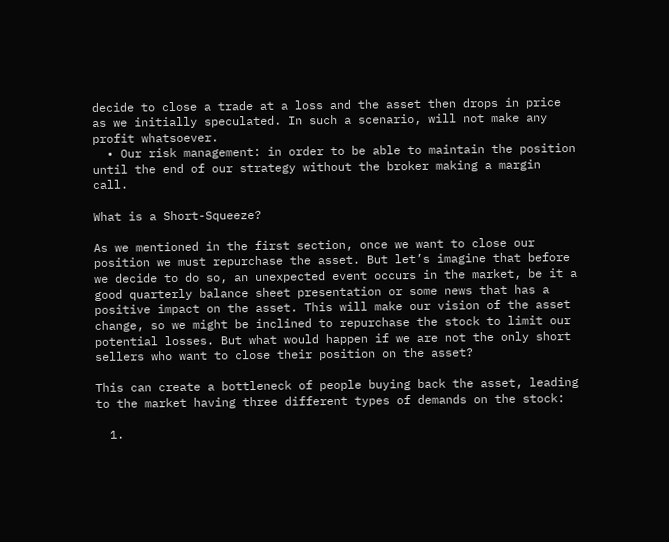decide to close a trade at a loss and the asset then drops in price as we initially speculated. In such a scenario, will not make any profit whatsoever.
  • Our risk management: in order to be able to maintain the position until the end of our strategy without the broker making a margin call.

What is a Short-Squeeze?

As we mentioned in the first section, once we want to close our position we must repurchase the asset. But let’s imagine that before we decide to do so, an unexpected event occurs in the market, be it a good quarterly balance sheet presentation or some news that has a positive impact on the asset. This will make our vision of the asset change, so we might be inclined to repurchase the stock to limit our potential losses. But what would happen if we are not the only short sellers who want to close their position on the asset?

This can create a bottleneck of people buying back the asset, leading to the market having three different types of demands on the stock:

  1.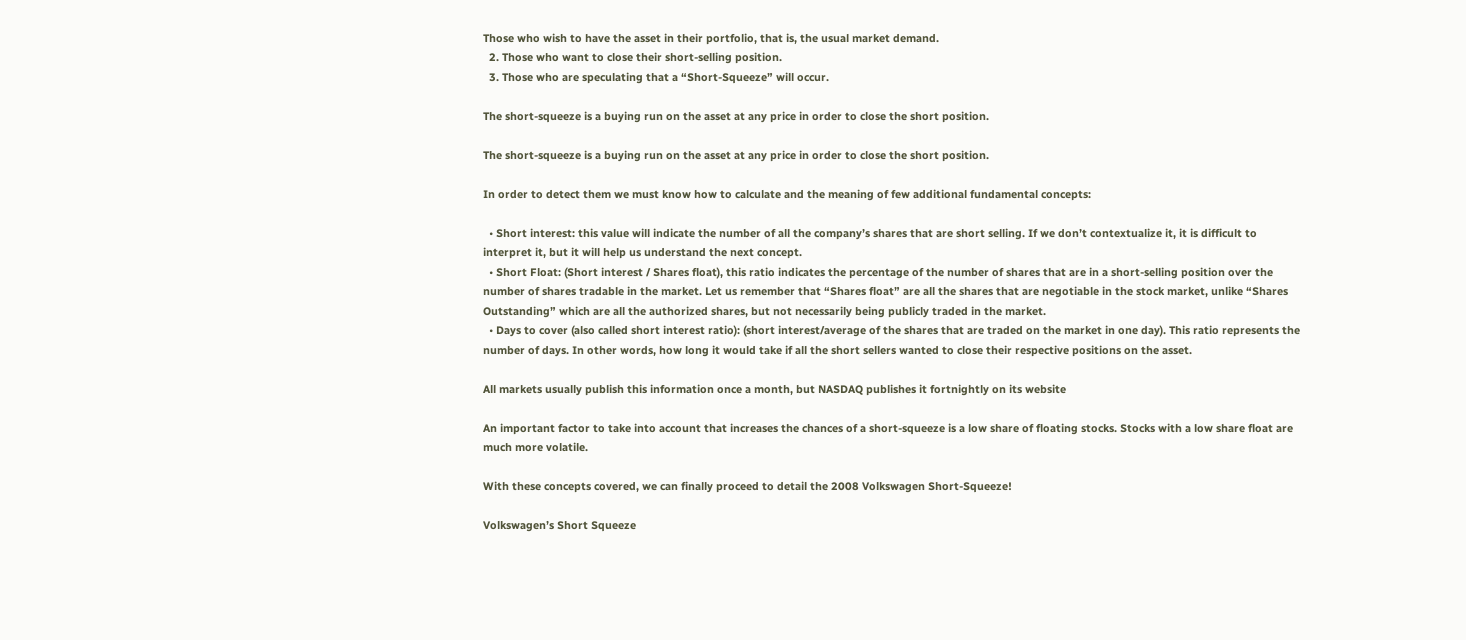Those who wish to have the asset in their portfolio, that is, the usual market demand.
  2. Those who want to close their short-selling position.
  3. Those who are speculating that a “Short-Squeeze” will occur.

The short-squeeze is a buying run on the asset at any price in order to close the short position.

The short-squeeze is a buying run on the asset at any price in order to close the short position.

In order to detect them we must know how to calculate and the meaning of few additional fundamental concepts:

  • Short interest: this value will indicate the number of all the company’s shares that are short selling. If we don’t contextualize it, it is difficult to interpret it, but it will help us understand the next concept.
  • Short Float: (Short interest / Shares float), this ratio indicates the percentage of the number of shares that are in a short-selling position over the number of shares tradable in the market. Let us remember that “Shares float” are all the shares that are negotiable in the stock market, unlike “Shares Outstanding” which are all the authorized shares, but not necessarily being publicly traded in the market.
  • Days to cover (also called short interest ratio): (short interest/average of the shares that are traded on the market in one day). This ratio represents the number of days. In other words, how long it would take if all the short sellers wanted to close their respective positions on the asset.

All markets usually publish this information once a month, but NASDAQ publishes it fortnightly on its website

An important factor to take into account that increases the chances of a short-squeeze is a low share of floating stocks. Stocks with a low share float are much more volatile.

With these concepts covered, we can finally proceed to detail the 2008 Volkswagen Short-Squeeze!

Volkswagen’s Short Squeeze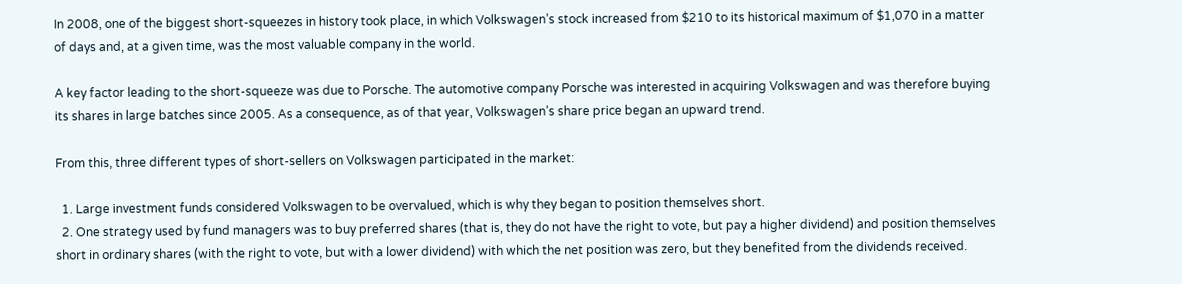In 2008, one of the biggest short-squeezes in history took place, in which Volkswagen’s stock increased from $210 to its historical maximum of $1,070 in a matter of days and, at a given time, was the most valuable company in the world.

A key factor leading to the short-squeeze was due to Porsche. The automotive company Porsche was interested in acquiring Volkswagen and was therefore buying its shares in large batches since 2005. As a consequence, as of that year, Volkswagen’s share price began an upward trend.

From this, three different types of short-sellers on Volkswagen participated in the market:

  1. Large investment funds considered Volkswagen to be overvalued, which is why they began to position themselves short.
  2. One strategy used by fund managers was to buy preferred shares (that is, they do not have the right to vote, but pay a higher dividend) and position themselves short in ordinary shares (with the right to vote, but with a lower dividend) with which the net position was zero, but they benefited from the dividends received.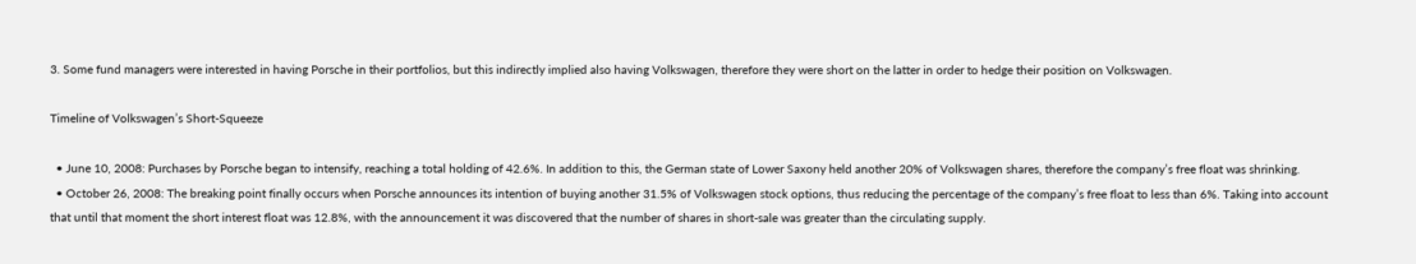3. Some fund managers were interested in having Porsche in their portfolios, but this indirectly implied also having Volkswagen, therefore they were short on the latter in order to hedge their position on Volkswagen.

Timeline of Volkswagen’s Short-Squeeze

  • June 10, 2008: Purchases by Porsche began to intensify, reaching a total holding of 42.6%. In addition to this, the German state of Lower Saxony held another 20% of Volkswagen shares, therefore the company’s free float was shrinking.
  • October 26, 2008: The breaking point finally occurs when Porsche announces its intention of buying another 31.5% of Volkswagen stock options, thus reducing the percentage of the company’s free float to less than 6%. Taking into account that until that moment the short interest float was 12.8%, with the announcement it was discovered that the number of shares in short-sale was greater than the circulating supply.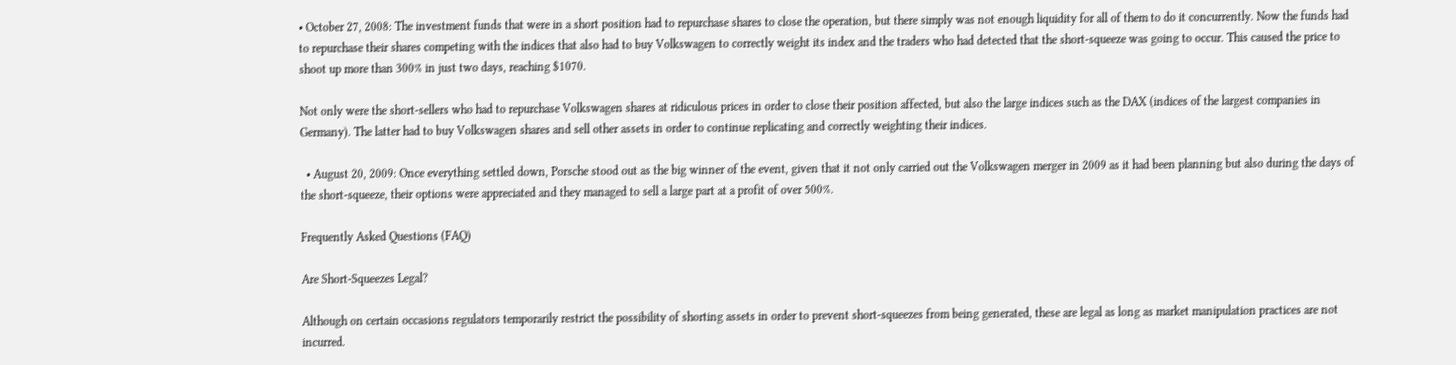• October 27, 2008: The investment funds that were in a short position had to repurchase shares to close the operation, but there simply was not enough liquidity for all of them to do it concurrently. Now the funds had to repurchase their shares competing with the indices that also had to buy Volkswagen to correctly weight its index and the traders who had detected that the short-squeeze was going to occur. This caused the price to shoot up more than 300% in just two days, reaching $1070.

Not only were the short-sellers who had to repurchase Volkswagen shares at ridiculous prices in order to close their position affected, but also the large indices such as the DAX (indices of the largest companies in Germany). The latter had to buy Volkswagen shares and sell other assets in order to continue replicating and correctly weighting their indices.

  • August 20, 2009: Once everything settled down, Porsche stood out as the big winner of the event, given that it not only carried out the Volkswagen merger in 2009 as it had been planning but also during the days of the short-squeeze, their options were appreciated and they managed to sell a large part at a profit of over 500%.

Frequently Asked Questions (FAQ)

Are Short-Squeezes Legal?

Although on certain occasions regulators temporarily restrict the possibility of shorting assets in order to prevent short-squeezes from being generated, these are legal as long as market manipulation practices are not incurred.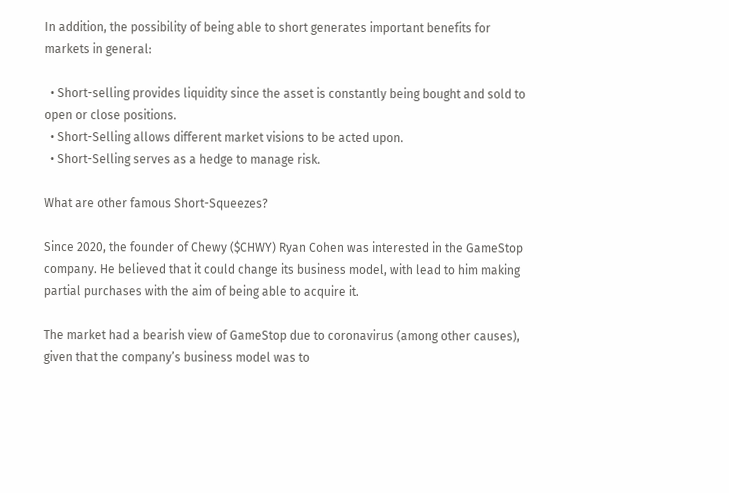In addition, the possibility of being able to short generates important benefits for markets in general:

  • Short-selling provides liquidity since the asset is constantly being bought and sold to open or close positions.
  • Short-Selling allows different market visions to be acted upon.
  • Short-Selling serves as a hedge to manage risk.

What are other famous Short-Squeezes?

Since 2020, the founder of Chewy ($CHWY) Ryan Cohen was interested in the GameStop company. He believed that it could change its business model, with lead to him making partial purchases with the aim of being able to acquire it.

The market had a bearish view of GameStop due to coronavirus (among other causes), given that the company’s business model was to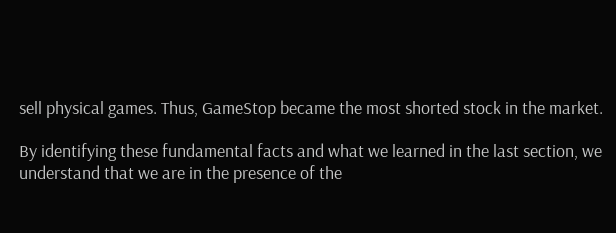sell physical games. Thus, GameStop became the most shorted stock in the market.

By identifying these fundamental facts and what we learned in the last section, we understand that we are in the presence of the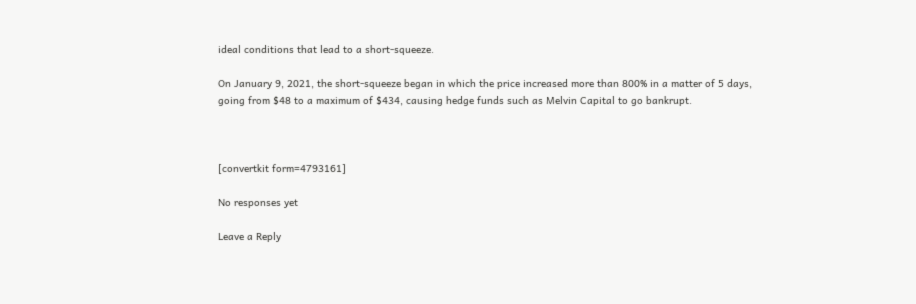ideal conditions that lead to a short-squeeze.

On January 9, 2021, the short-squeeze began in which the price increased more than 800% in a matter of 5 days, going from $48 to a maximum of $434, causing hedge funds such as Melvin Capital to go bankrupt.



[convertkit form=4793161]

No responses yet

Leave a Reply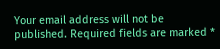Your email address will not be published. Required fields are marked *